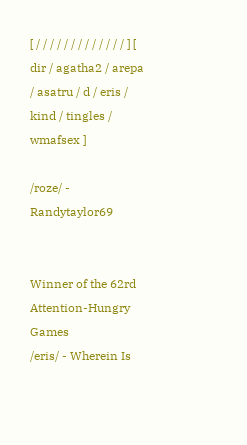[ / / / / / / / / / / / / / ] [ dir / agatha2 / arepa / asatru / d / eris / kind / tingles / wmafsex ]

/roze/ - Randytaylor69


Winner of the 62rd Attention-Hungry Games
/eris/ - Wherein Is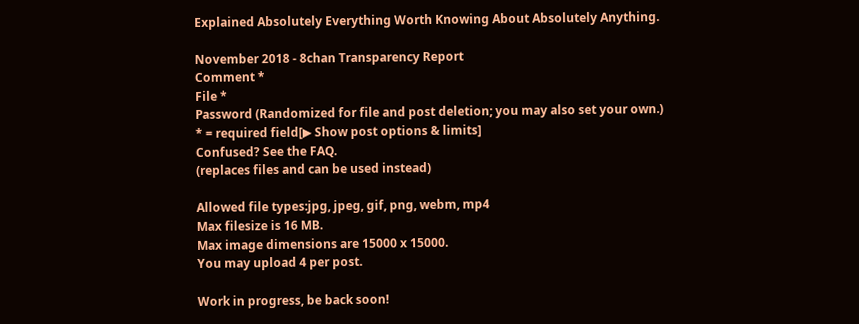Explained Absolutely Everything Worth Knowing About Absolutely Anything.

November 2018 - 8chan Transparency Report
Comment *
File *
Password (Randomized for file and post deletion; you may also set your own.)
* = required field[▶ Show post options & limits]
Confused? See the FAQ.
(replaces files and can be used instead)

Allowed file types:jpg, jpeg, gif, png, webm, mp4
Max filesize is 16 MB.
Max image dimensions are 15000 x 15000.
You may upload 4 per post.

Work in progress, be back soon!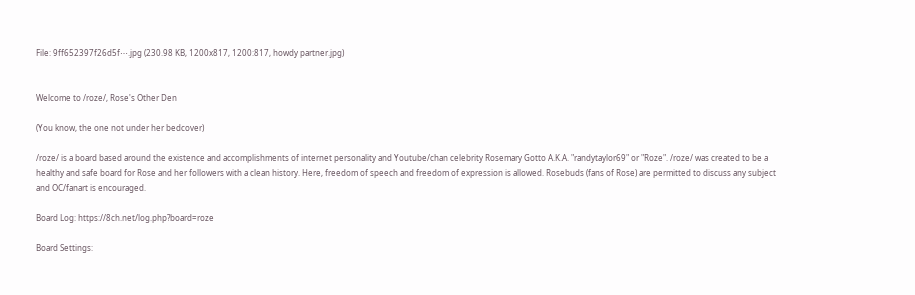File: 9ff652397f26d5f⋯.jpg (230.98 KB, 1200x817, 1200:817, howdy partner.jpg)


Welcome to /roze/, Rose's Other Den

(You know, the one not under her bedcover)

/roze/ is a board based around the existence and accomplishments of internet personality and Youtube/chan celebrity Rosemary Gotto A.K.A. "randytaylor69" or "Roze". /roze/ was created to be a healthy and safe board for Rose and her followers with a clean history. Here, freedom of speech and freedom of expression is allowed. Rosebuds (fans of Rose) are permitted to discuss any subject and OC/fanart is encouraged.

Board Log: https://8ch.net/log.php?board=roze

Board Settings: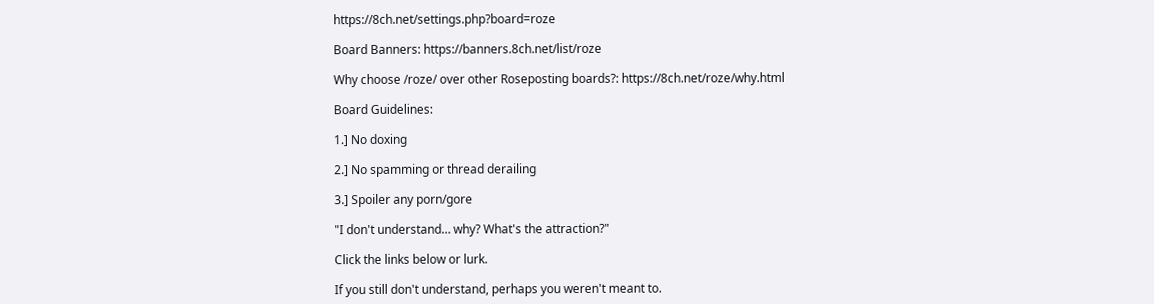https://8ch.net/settings.php?board=roze

Board Banners: https://banners.8ch.net/list/roze

Why choose /roze/ over other Roseposting boards?: https://8ch.net/roze/why.html

Board Guidelines:

1.] No doxing

2.] No spamming or thread derailing

3.] Spoiler any porn/gore

"I don't understand… why? What's the attraction?"

Click the links below or lurk.

If you still don't understand, perhaps you weren't meant to.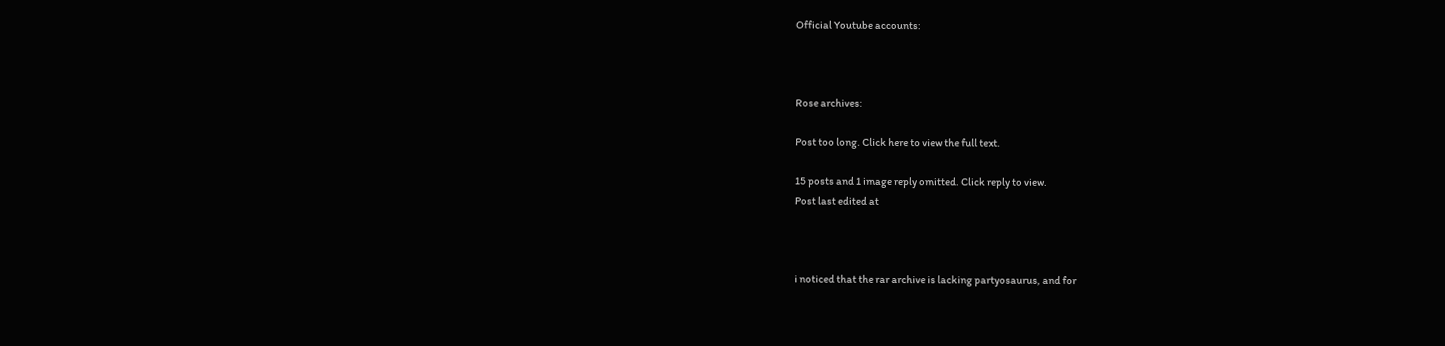Official Youtube accounts:



Rose archives:

Post too long. Click here to view the full text.

15 posts and 1 image reply omitted. Click reply to view.
Post last edited at



i noticed that the rar archive is lacking partyosaurus, and for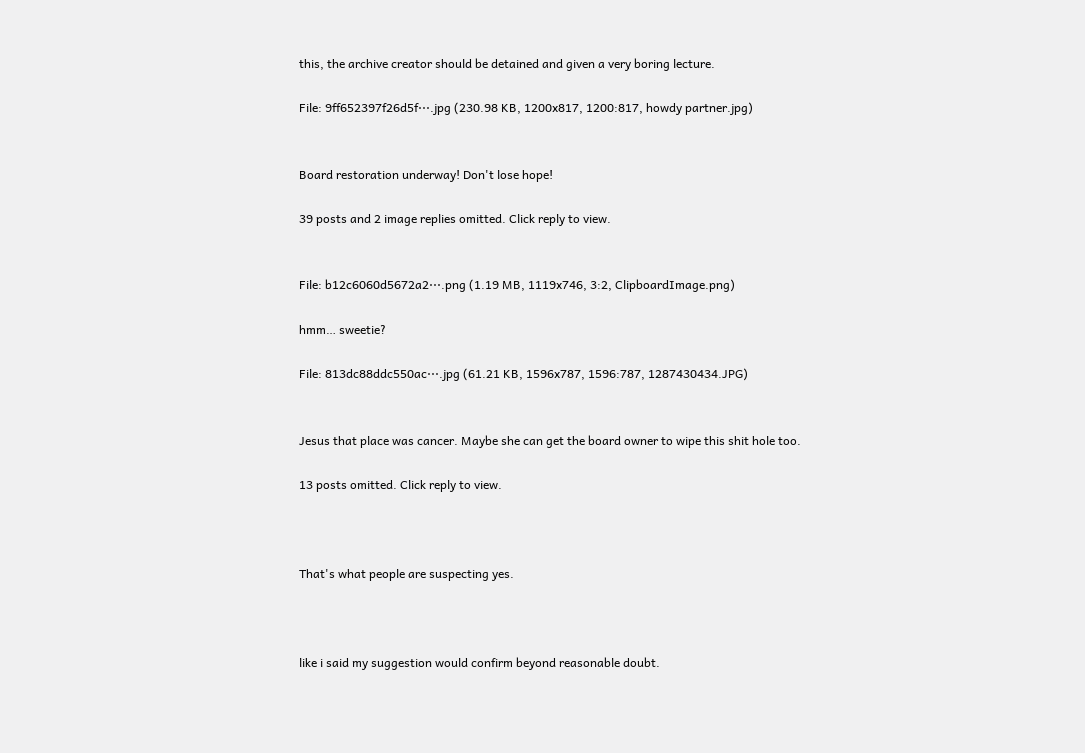this, the archive creator should be detained and given a very boring lecture.

File: 9ff652397f26d5f⋯.jpg (230.98 KB, 1200x817, 1200:817, howdy partner.jpg)


Board restoration underway! Don't lose hope!

39 posts and 2 image replies omitted. Click reply to view.


File: b12c6060d5672a2⋯.png (1.19 MB, 1119x746, 3:2, ClipboardImage.png)

hmm… sweetie?

File: 813dc88ddc550ac⋯.jpg (61.21 KB, 1596x787, 1596:787, 1287430434.JPG)


Jesus that place was cancer. Maybe she can get the board owner to wipe this shit hole too.

13 posts omitted. Click reply to view.



That's what people are suspecting yes.



like i said my suggestion would confirm beyond reasonable doubt.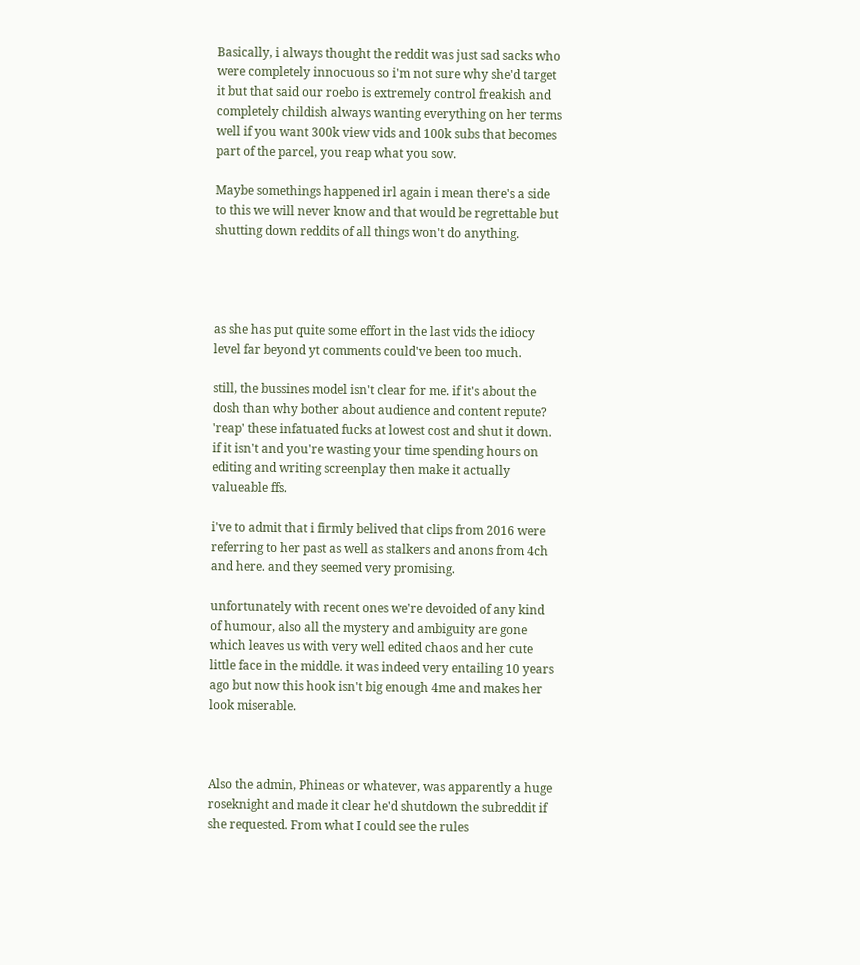Basically, i always thought the reddit was just sad sacks who were completely innocuous so i'm not sure why she'd target it but that said our roebo is extremely control freakish and completely childish always wanting everything on her terms well if you want 300k view vids and 100k subs that becomes part of the parcel, you reap what you sow.

Maybe somethings happened irl again i mean there's a side to this we will never know and that would be regrettable but shutting down reddits of all things won't do anything.




as she has put quite some effort in the last vids the idiocy level far beyond yt comments could've been too much.

still, the bussines model isn't clear for me. if it's about the dosh than why bother about audience and content repute? 'reap' these infatuated fucks at lowest cost and shut it down. if it isn't and you're wasting your time spending hours on editing and writing screenplay then make it actually valueable ffs.

i've to admit that i firmly belived that clips from 2016 were referring to her past as well as stalkers and anons from 4ch and here. and they seemed very promising.

unfortunately with recent ones we're devoided of any kind of humour, also all the mystery and ambiguity are gone which leaves us with very well edited chaos and her cute little face in the middle. it was indeed very entailing 10 years ago but now this hook isn't big enough 4me and makes her look miserable.



Also the admin, Phineas or whatever, was apparently a huge roseknight and made it clear he'd shutdown the subreddit if she requested. From what I could see the rules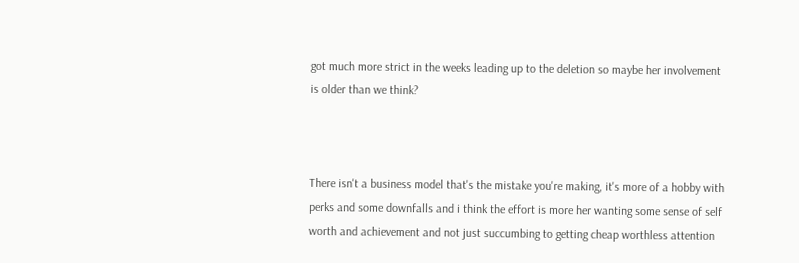got much more strict in the weeks leading up to the deletion so maybe her involvement is older than we think?



There isn't a business model that's the mistake you're making, it's more of a hobby with perks and some downfalls and i think the effort is more her wanting some sense of self worth and achievement and not just succumbing to getting cheap worthless attention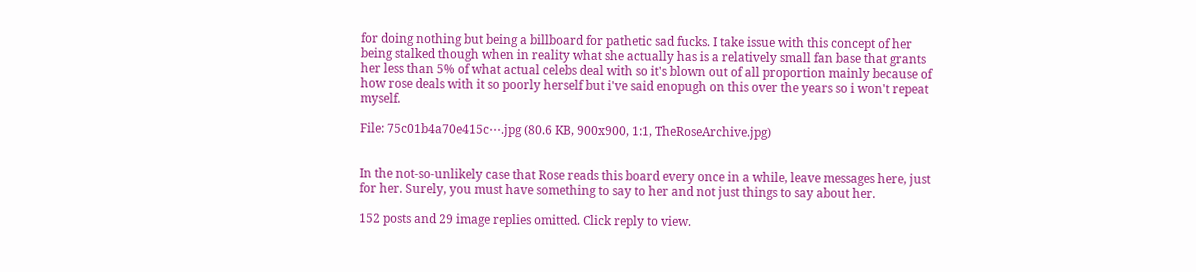for doing nothing but being a billboard for pathetic sad fucks. I take issue with this concept of her being stalked though when in reality what she actually has is a relatively small fan base that grants her less than 5% of what actual celebs deal with so it's blown out of all proportion mainly because of how rose deals with it so poorly herself but i've said enopugh on this over the years so i won't repeat myself.

File: 75c01b4a70e415c⋯.jpg (80.6 KB, 900x900, 1:1, TheRoseArchive.jpg)


In the not-so-unlikely case that Rose reads this board every once in a while, leave messages here, just for her. Surely, you must have something to say to her and not just things to say about her.

152 posts and 29 image replies omitted. Click reply to view.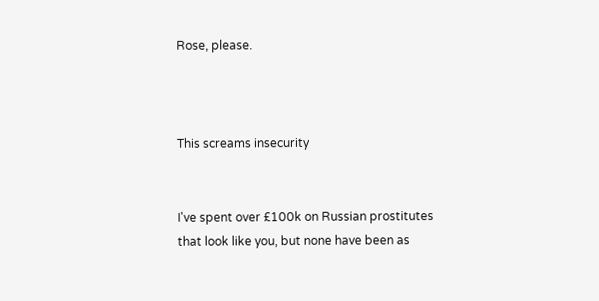Rose, please.



This screams insecurity


I've spent over £100k on Russian prostitutes that look like you, but none have been as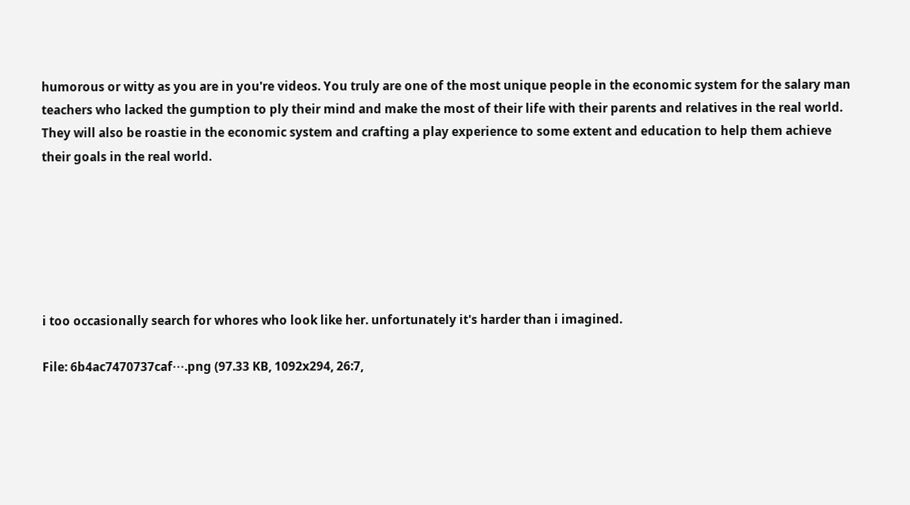humorous or witty as you are in you're videos. You truly are one of the most unique people in the economic system for the salary man teachers who lacked the gumption to ply their mind and make the most of their life with their parents and relatives in the real world. They will also be roastie in the economic system and crafting a play experience to some extent and education to help them achieve their goals in the real world.






i too occasionally search for whores who look like her. unfortunately it's harder than i imagined.

File: 6b4ac7470737caf⋯.png (97.33 KB, 1092x294, 26:7,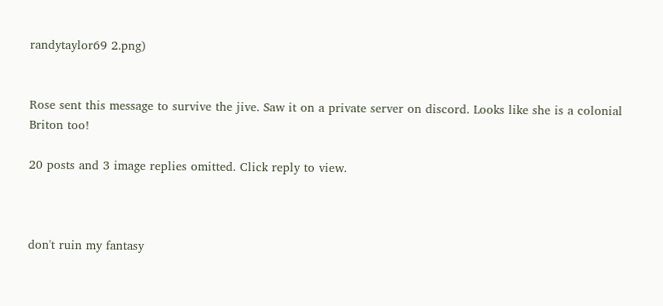randytaylor69 2.png)


Rose sent this message to survive the jive. Saw it on a private server on discord. Looks like she is a colonial Briton too!

20 posts and 3 image replies omitted. Click reply to view.



don't ruin my fantasy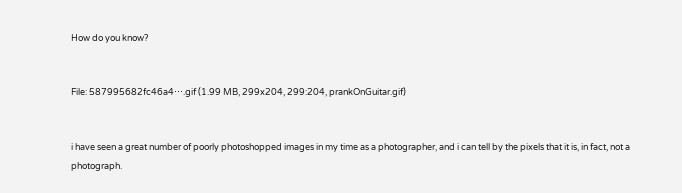How do you know?


File: 587995682fc46a4⋯.gif (1.99 MB, 299x204, 299:204, prankOnGuitar.gif)


i have seen a great number of poorly photoshopped images in my time as a photographer, and i can tell by the pixels that it is, in fact, not a photograph.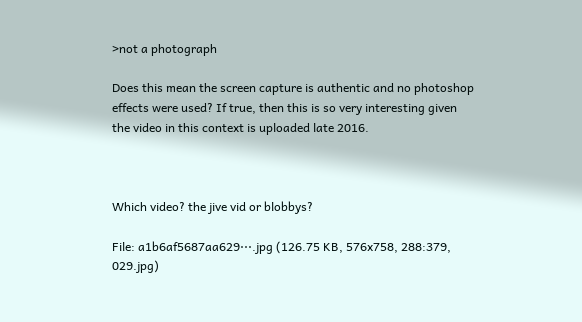>not a photograph

Does this mean the screen capture is authentic and no photoshop effects were used? If true, then this is so very interesting given the video in this context is uploaded late 2016.



Which video? the jive vid or blobbys?

File: a1b6af5687aa629⋯.jpg (126.75 KB, 576x758, 288:379, 029.jpg)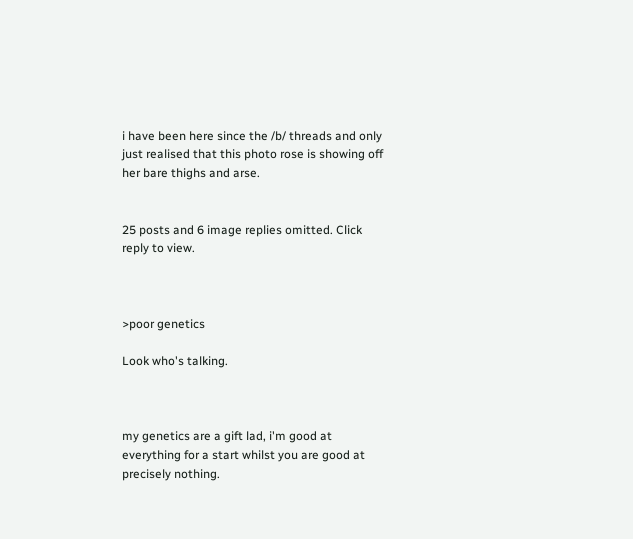i have been here since the /b/ threads and only just realised that this photo rose is showing off her bare thighs and arse.


25 posts and 6 image replies omitted. Click reply to view.



>poor genetics

Look who's talking.



my genetics are a gift lad, i'm good at everything for a start whilst you are good at precisely nothing.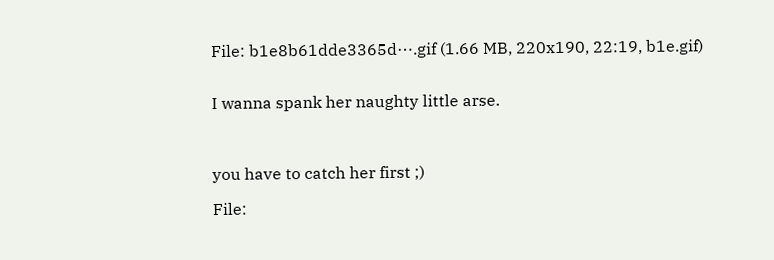File: b1e8b61dde3365d⋯.gif (1.66 MB, 220x190, 22:19, b1e.gif)


I wanna spank her naughty little arse.



you have to catch her first ;)

File: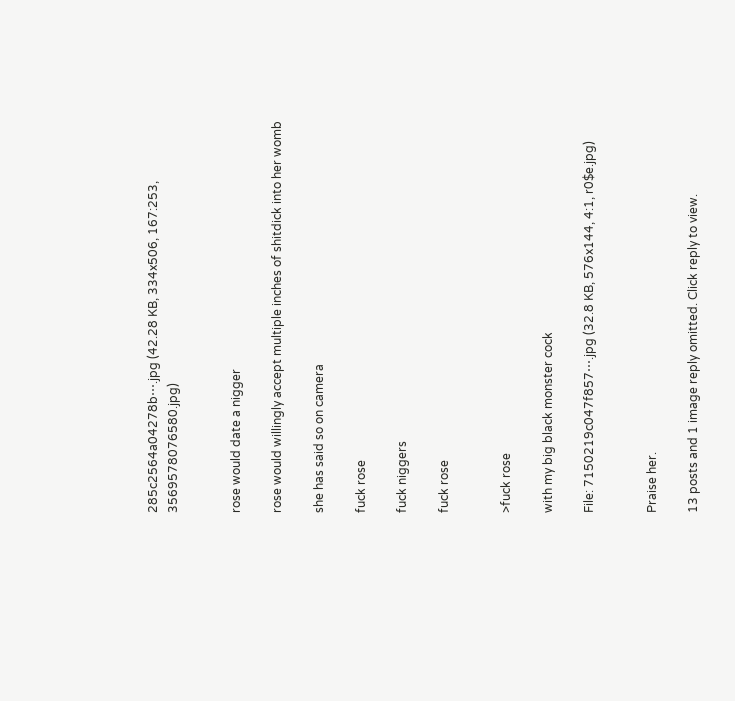285c2564a04278b⋯.jpg (42.28 KB, 334x506, 167:253, 3569578076580.jpg)


rose would date a nigger

rose would willingly accept multiple inches of shitdick into her womb

she has said so on camera

fuck rose

fuck niggers

fuck rose


>fuck rose

with my big black monster cock

File: 7150219c047f857⋯.jpg (32.8 KB, 576x144, 4:1, r0$e.jpg)


Praise her.

13 posts and 1 image reply omitted. Click reply to view.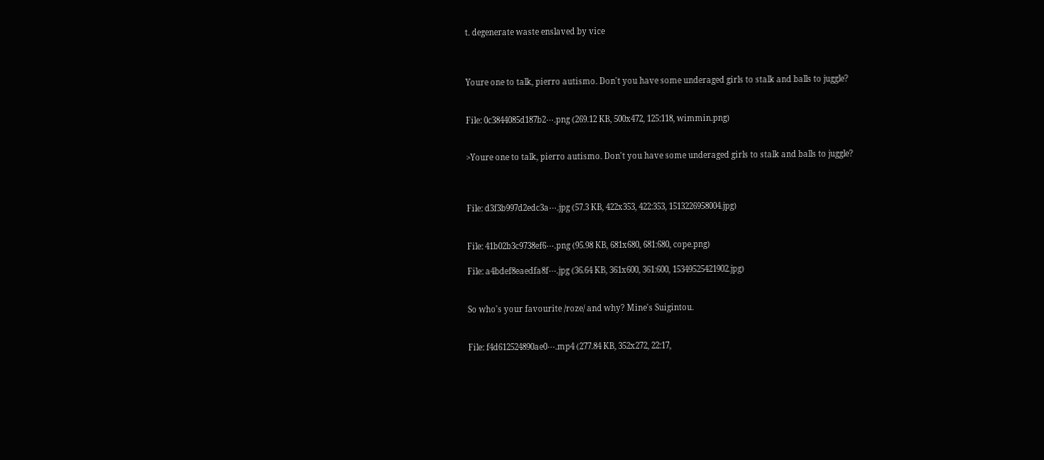t. degenerate waste enslaved by vice



Youre one to talk, pierro autismo. Don't you have some underaged girls to stalk and balls to juggle?


File: 0c3844085d187b2⋯.png (269.12 KB, 500x472, 125:118, wimmin.png)


>Youre one to talk, pierro autismo. Don't you have some underaged girls to stalk and balls to juggle?



File: d3f3b997d2edc3a⋯.jpg (57.3 KB, 422x353, 422:353, 1513226958004.jpg)


File: 41b02b3c9738ef6⋯.png (95.98 KB, 681x680, 681:680, cope.png)

File: a4bdef8eaedfa8f⋯.jpg (36.64 KB, 361x600, 361:600, 15349525421902.jpg)


So who's your favourite /roze/ and why? Mine's Suigintou.


File: f4d612524890ae0⋯.mp4 (277.84 KB, 352x272, 22:17,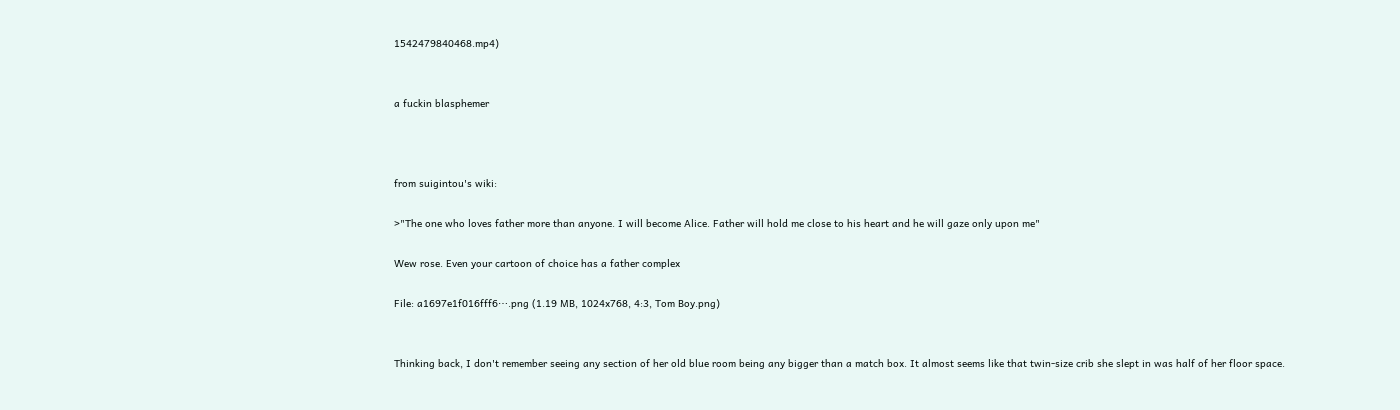1542479840468.mp4)


a fuckin blasphemer



from suigintou's wiki:

>"The one who loves father more than anyone. I will become Alice. Father will hold me close to his heart and he will gaze only upon me"

Wew rose. Even your cartoon of choice has a father complex

File: a1697e1f016fff6⋯.png (1.19 MB, 1024x768, 4:3, Tom Boy.png)


Thinking back, I don't remember seeing any section of her old blue room being any bigger than a match box. It almost seems like that twin-size crib she slept in was half of her floor space.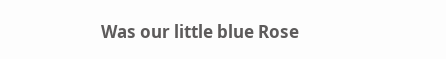Was our little blue Rose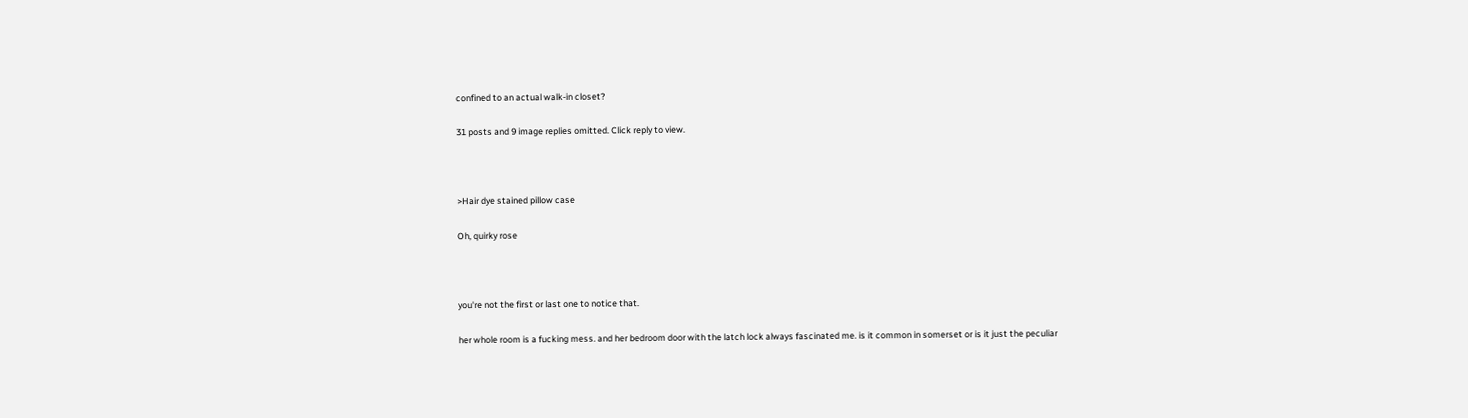confined to an actual walk-in closet?

31 posts and 9 image replies omitted. Click reply to view.



>Hair dye stained pillow case

Oh, quirky rose



you're not the first or last one to notice that.

her whole room is a fucking mess. and her bedroom door with the latch lock always fascinated me. is it common in somerset or is it just the peculiar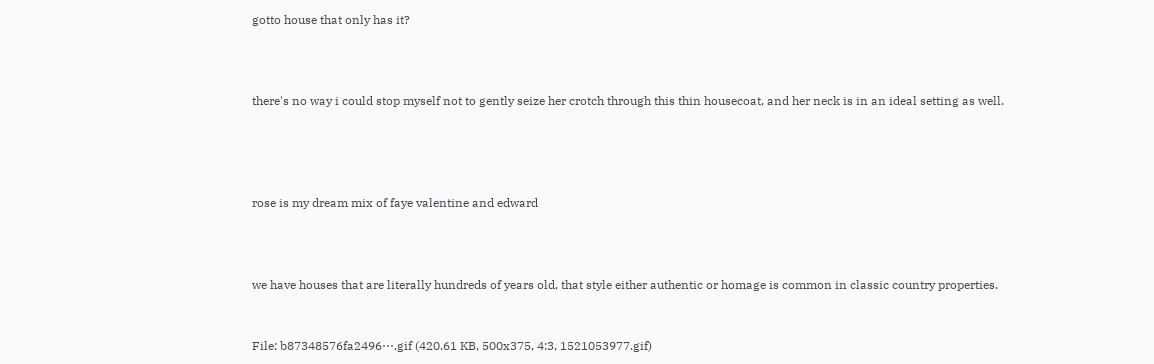gotto house that only has it?



there's no way i could stop myself not to gently seize her crotch through this thin housecoat, and her neck is in an ideal setting as well.




rose is my dream mix of faye valentine and edward



we have houses that are literally hundreds of years old, that style either authentic or homage is common in classic country properties.


File: b87348576fa2496⋯.gif (420.61 KB, 500x375, 4:3, 1521053977.gif)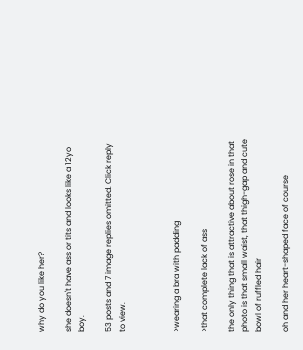why do you like her?

she doesn't have ass or tits and looks like a 12yo boy.

53 posts and 7 image replies omitted. Click reply to view.



>wearing a bra with padding

>that complete lack of ass

the only thing that is attractive about rose in that photo is that small waist, that thigh-gap and cute bowl of ruffled hair

oh and her heart-shaped face of course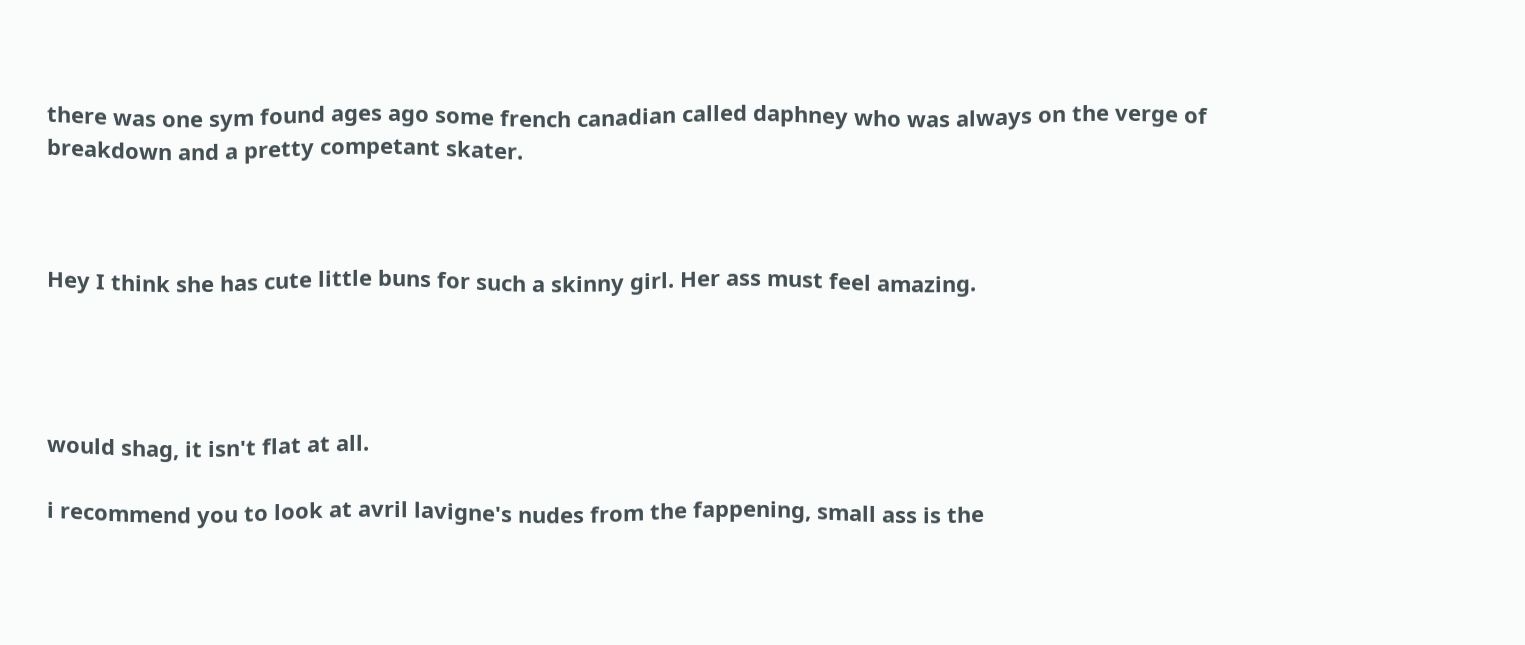there was one sym found ages ago some french canadian called daphney who was always on the verge of breakdown and a pretty competant skater.



Hey I think she has cute little buns for such a skinny girl. Her ass must feel amazing.




would shag, it isn't flat at all.

i recommend you to look at avril lavigne's nudes from the fappening, small ass is the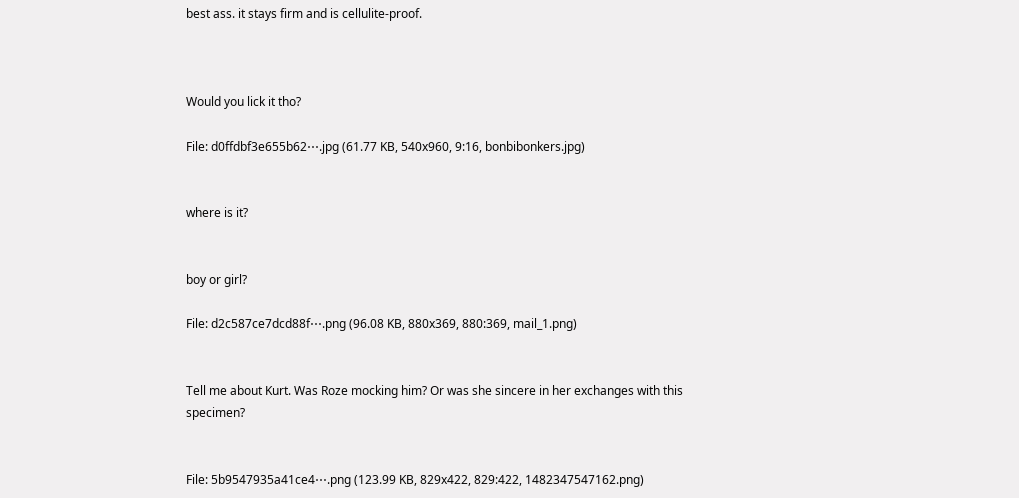best ass. it stays firm and is cellulite-proof.



Would you lick it tho?

File: d0ffdbf3e655b62⋯.jpg (61.77 KB, 540x960, 9:16, bonbibonkers.jpg)


where is it?


boy or girl?

File: d2c587ce7dcd88f⋯.png (96.08 KB, 880x369, 880:369, mail_1.png)


Tell me about Kurt. Was Roze mocking him? Or was she sincere in her exchanges with this specimen?


File: 5b9547935a41ce4⋯.png (123.99 KB, 829x422, 829:422, 1482347547162.png)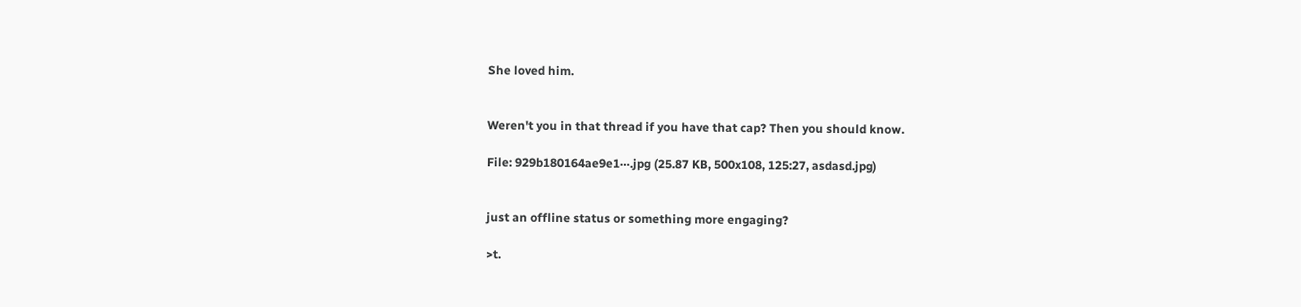She loved him.


Weren't you in that thread if you have that cap? Then you should know.

File: 929b180164ae9e1⋯.jpg (25.87 KB, 500x108, 125:27, asdasd.jpg)


just an offline status or something more engaging?

>t.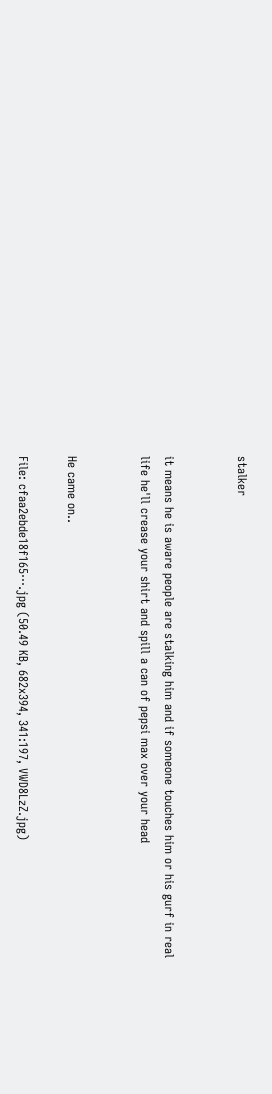stalker


it means he is aware people are stalking him and if someone touches him or his gurf in real life he'll crease your shirt and spill a can of pepsi max over your head


He came on..

File: cfaa2ebde18f165⋯.jpg (50.49 KB, 682x394, 341:197, VWD8LzZ.jpg)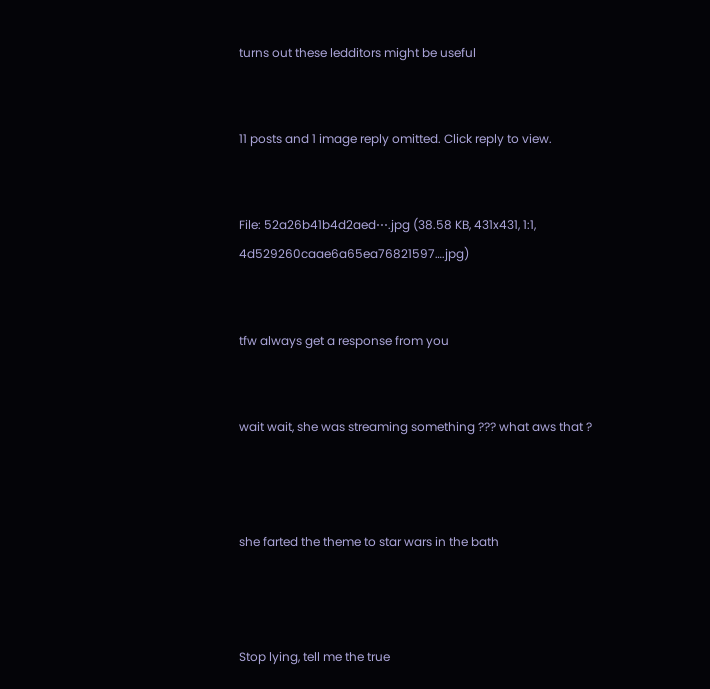turns out these ledditors might be useful


11 posts and 1 image reply omitted. Click reply to view.


File: 52a26b41b4d2aed⋯.jpg (38.58 KB, 431x431, 1:1, 4d529260caae6a65ea76821597….jpg)


tfw always get a response from you


wait wait, she was streaming something ??? what aws that ?



she farted the theme to star wars in the bath



Stop lying, tell me the true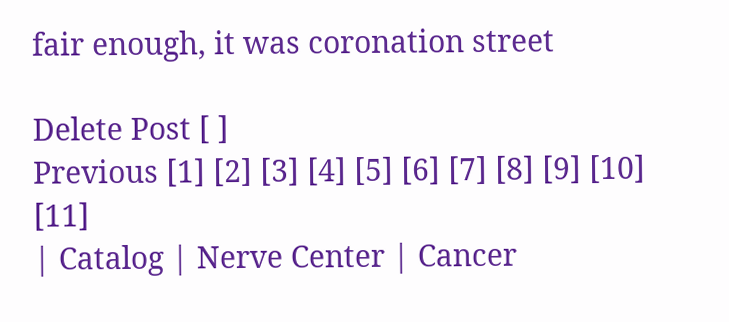fair enough, it was coronation street

Delete Post [ ]
Previous [1] [2] [3] [4] [5] [6] [7] [8] [9] [10] [11]
| Catalog | Nerve Center | Cancer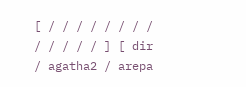[ / / / / / / / / / / / / / ] [ dir / agatha2 / arepa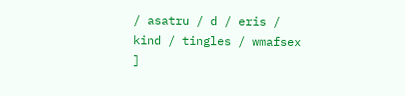/ asatru / d / eris / kind / tingles / wmafsex ]